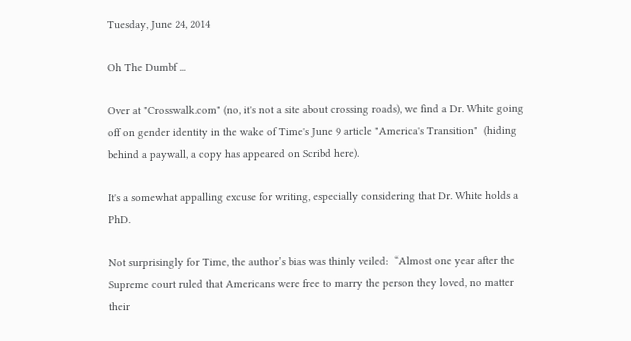Tuesday, June 24, 2014

Oh The Dumbf ...

Over at "Crosswalk.com" (no, it's not a site about crossing roads), we find a Dr. White going off on gender identity in the wake of Time's June 9 article "America's Transition"  (hiding behind a paywall, a copy has appeared on Scribd here).

It's a somewhat appalling excuse for writing, especially considering that Dr. White holds a PhD.

Not surprisingly for Time, the author’s bias was thinly veiled:  “Almost one year after the Supreme court ruled that Americans were free to marry the person they loved, no matter their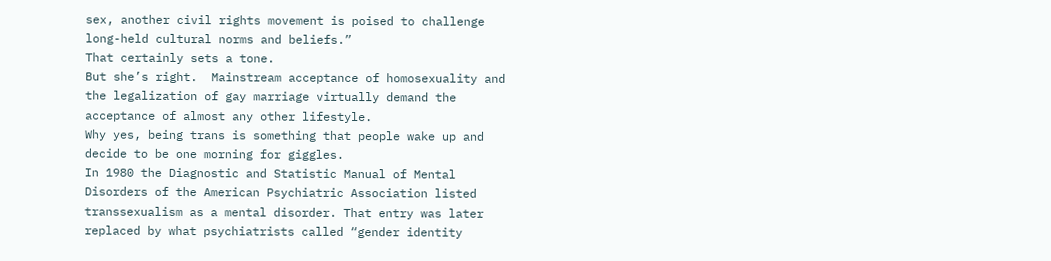sex, another civil rights movement is poised to challenge long-held cultural norms and beliefs.”
That certainly sets a tone.
But she’s right.  Mainstream acceptance of homosexuality and the legalization of gay marriage virtually demand the acceptance of almost any other lifestyle.
Why yes, being trans is something that people wake up and decide to be one morning for giggles.
In 1980 the Diagnostic and Statistic Manual of Mental Disorders of the American Psychiatric Association listed transsexualism as a mental disorder. That entry was later replaced by what psychiatrists called “gender identity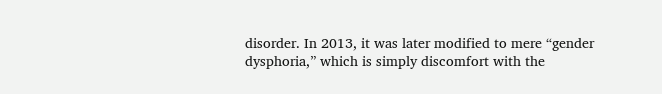disorder. In 2013, it was later modified to mere “gender dysphoria,” which is simply discomfort with the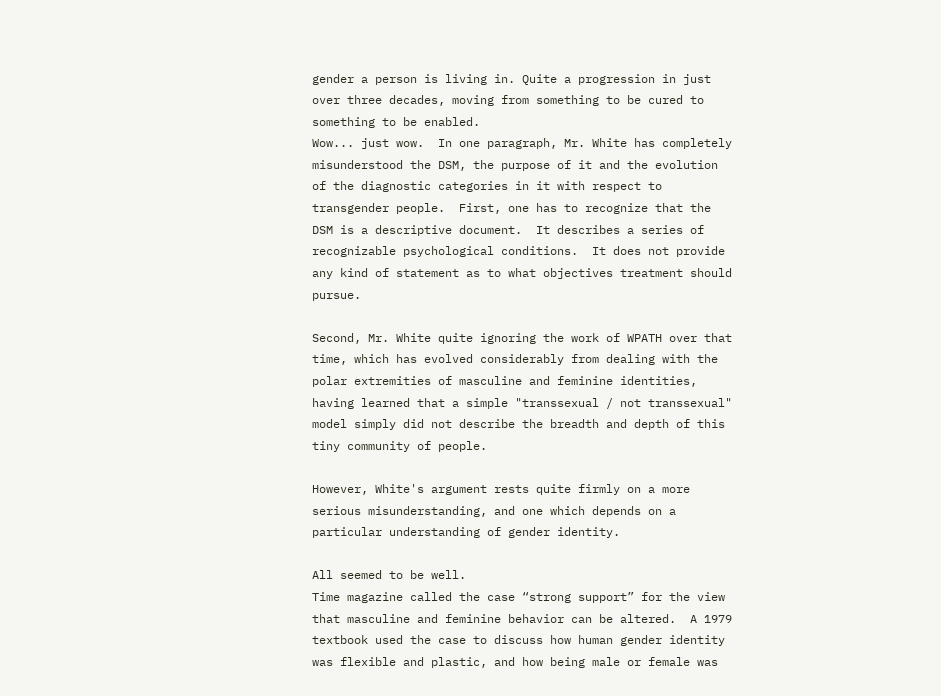gender a person is living in. Quite a progression in just over three decades, moving from something to be cured to something to be enabled.
Wow... just wow.  In one paragraph, Mr. White has completely misunderstood the DSM, the purpose of it and the evolution of the diagnostic categories in it with respect to transgender people.  First, one has to recognize that the DSM is a descriptive document.  It describes a series of recognizable psychological conditions.  It does not provide any kind of statement as to what objectives treatment should pursue.

Second, Mr. White quite ignoring the work of WPATH over that time, which has evolved considerably from dealing with the polar extremities of masculine and feminine identities, having learned that a simple "transsexual / not transsexual" model simply did not describe the breadth and depth of this tiny community of people.

However, White's argument rests quite firmly on a more serious misunderstanding, and one which depends on a particular understanding of gender identity.

All seemed to be well.
Time magazine called the case “strong support” for the view that masculine and feminine behavior can be altered.  A 1979 textbook used the case to discuss how human gender identity was flexible and plastic, and how being male or female was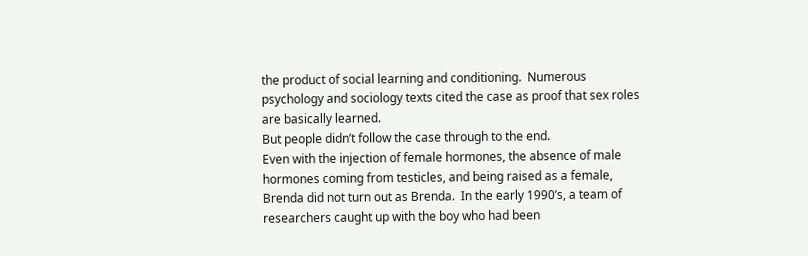the product of social learning and conditioning.  Numerous psychology and sociology texts cited the case as proof that sex roles are basically learned.
But people didn’t follow the case through to the end.
Even with the injection of female hormones, the absence of male hormones coming from testicles, and being raised as a female, Brenda did not turn out as Brenda.  In the early 1990’s, a team of researchers caught up with the boy who had been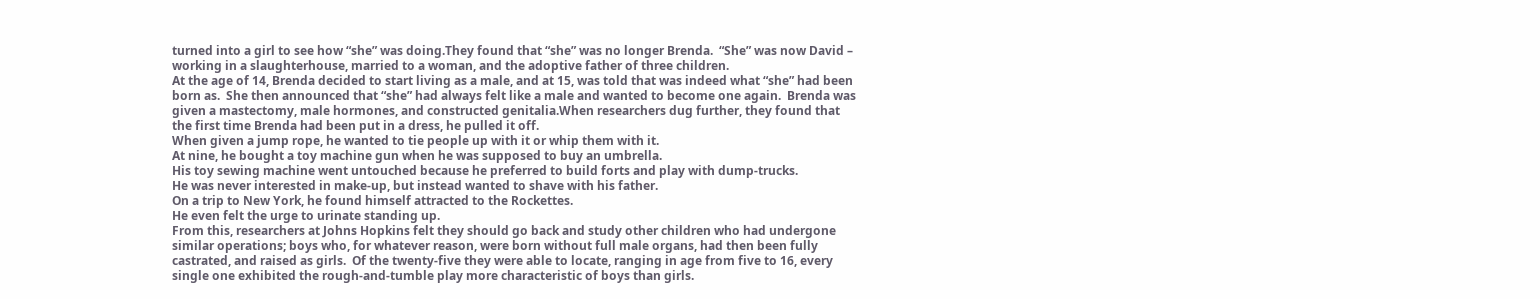turned into a girl to see how “she” was doing.They found that “she” was no longer Brenda.  “She” was now David – working in a slaughterhouse, married to a woman, and the adoptive father of three children.
At the age of 14, Brenda decided to start living as a male, and at 15, was told that was indeed what “she” had been born as.  She then announced that “she” had always felt like a male and wanted to become one again.  Brenda was given a mastectomy, male hormones, and constructed genitalia.When researchers dug further, they found that the first time Brenda had been put in a dress, he pulled it off.
When given a jump rope, he wanted to tie people up with it or whip them with it.
At nine, he bought a toy machine gun when he was supposed to buy an umbrella.
His toy sewing machine went untouched because he preferred to build forts and play with dump-trucks.
He was never interested in make-up, but instead wanted to shave with his father.
On a trip to New York, he found himself attracted to the Rockettes.
He even felt the urge to urinate standing up.
From this, researchers at Johns Hopkins felt they should go back and study other children who had undergone similar operations; boys who, for whatever reason, were born without full male organs, had then been fully castrated, and raised as girls.  Of the twenty-five they were able to locate, ranging in age from five to 16, every single one exhibited the rough-and-tumble play more characteristic of boys than girls.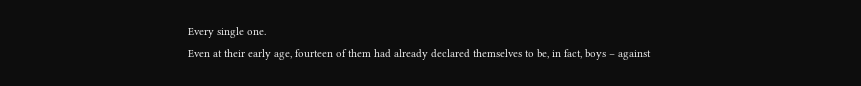Every single one.
Even at their early age, fourteen of them had already declared themselves to be, in fact, boys – against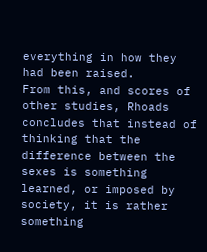everything in how they had been raised.
From this, and scores of other studies, Rhoads concludes that instead of thinking that the difference between the sexes is something learned, or imposed by society, it is rather something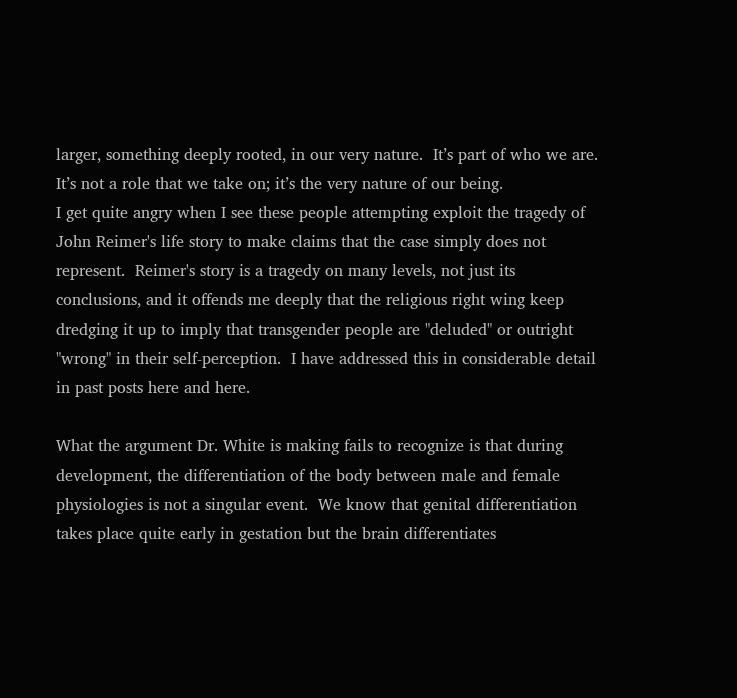larger, something deeply rooted, in our very nature.  It’s part of who we are. It’s not a role that we take on; it’s the very nature of our being.
I get quite angry when I see these people attempting exploit the tragedy of John Reimer's life story to make claims that the case simply does not represent.  Reimer's story is a tragedy on many levels, not just its conclusions, and it offends me deeply that the religious right wing keep dredging it up to imply that transgender people are "deluded" or outright "wrong" in their self-perception.  I have addressed this in considerable detail in past posts here and here.

What the argument Dr. White is making fails to recognize is that during development, the differentiation of the body between male and female physiologies is not a singular event.  We know that genital differentiation takes place quite early in gestation but the brain differentiates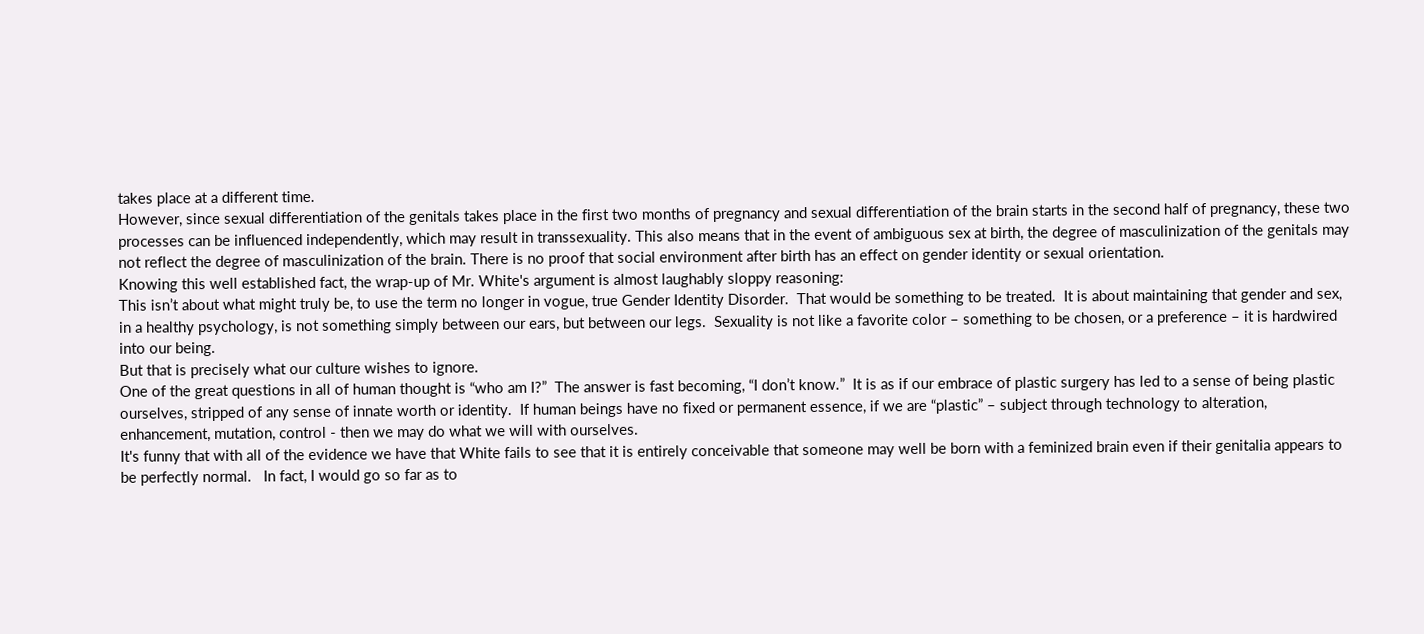takes place at a different time.
However, since sexual differentiation of the genitals takes place in the first two months of pregnancy and sexual differentiation of the brain starts in the second half of pregnancy, these two processes can be influenced independently, which may result in transsexuality. This also means that in the event of ambiguous sex at birth, the degree of masculinization of the genitals may not reflect the degree of masculinization of the brain. There is no proof that social environment after birth has an effect on gender identity or sexual orientation.
Knowing this well established fact, the wrap-up of Mr. White's argument is almost laughably sloppy reasoning:
This isn’t about what might truly be, to use the term no longer in vogue, true Gender Identity Disorder.  That would be something to be treated.  It is about maintaining that gender and sex, in a healthy psychology, is not something simply between our ears, but between our legs.  Sexuality is not like a favorite color – something to be chosen, or a preference – it is hardwired into our being.
But that is precisely what our culture wishes to ignore.
One of the great questions in all of human thought is “who am I?”  The answer is fast becoming, “I don’t know.”  It is as if our embrace of plastic surgery has led to a sense of being plastic ourselves, stripped of any sense of innate worth or identity.  If human beings have no fixed or permanent essence, if we are “plastic” – subject through technology to alteration, enhancement, mutation, control - then we may do what we will with ourselves.
It's funny that with all of the evidence we have that White fails to see that it is entirely conceivable that someone may well be born with a feminized brain even if their genitalia appears to be perfectly normal.   In fact, I would go so far as to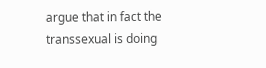argue that in fact the transsexual is doing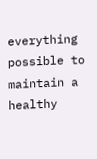everything possible to maintain a healthy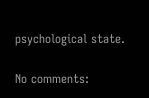psychological state.

No comments: